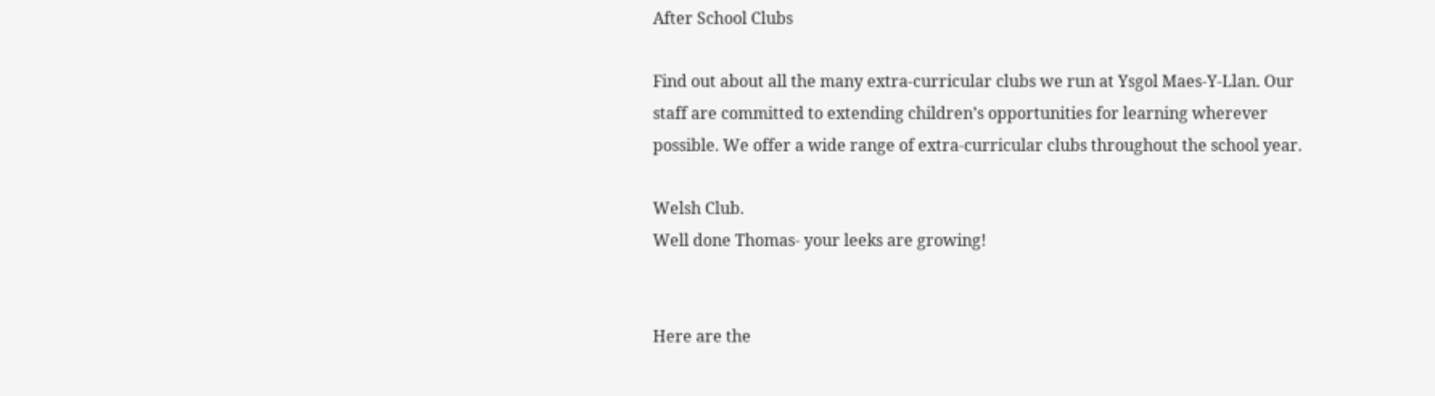After School Clubs

Find out about all the many extra-curricular clubs we run at Ysgol Maes-Y-Llan. Our staff are committed to extending children’s opportunities for learning wherever possible. We offer a wide range of extra-curricular clubs throughout the school year.

Welsh Club.
Well done Thomas- your leeks are growing!


Here are the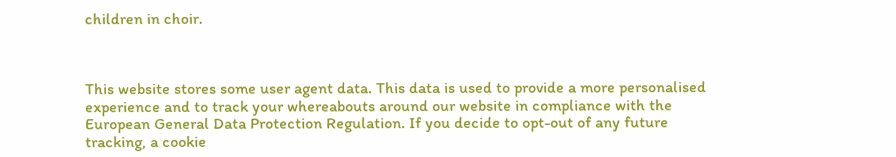children in choir.



This website stores some user agent data. This data is used to provide a more personalised experience and to track your whereabouts around our website in compliance with the European General Data Protection Regulation. If you decide to opt-out of any future tracking, a cookie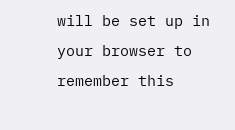will be set up in your browser to remember this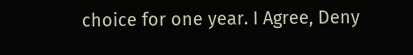choice for one year. I Agree, Deny